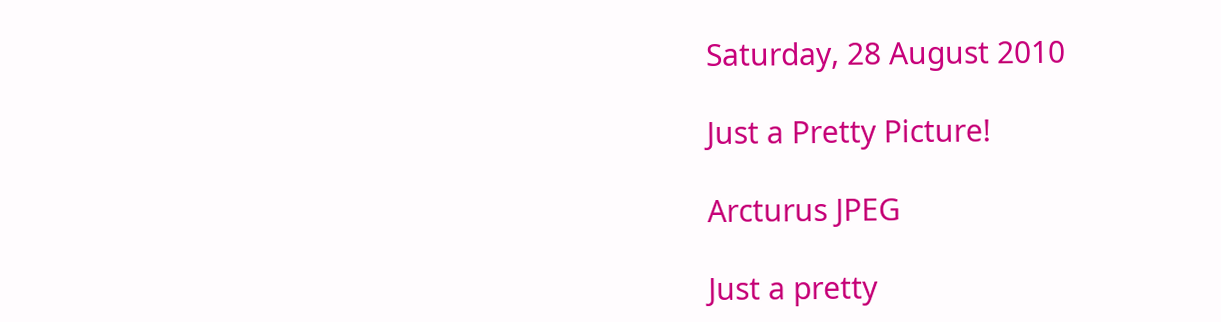Saturday, 28 August 2010

Just a Pretty Picture!

Arcturus JPEG

Just a pretty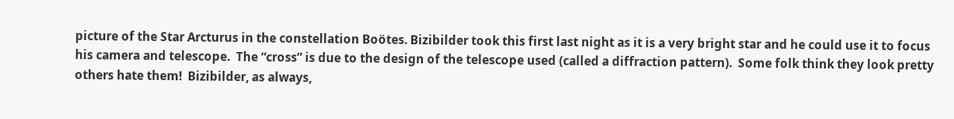picture of the Star Arcturus in the constellation Boötes. Bizibilder took this first last night as it is a very bright star and he could use it to focus his camera and telescope.  The “cross” is due to the design of the telescope used (called a diffraction pattern).  Some folk think they look pretty others hate them!  Bizibilder, as always,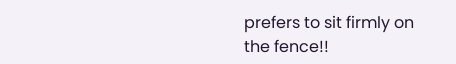prefers to sit firmly on the fence!!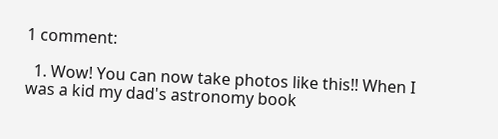1 comment:

  1. Wow! You can now take photos like this!! When I was a kid my dad's astronomy book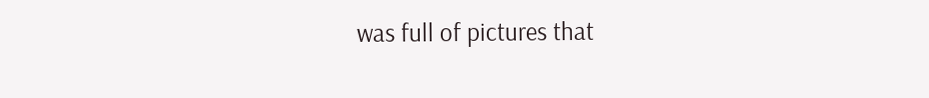was full of pictures that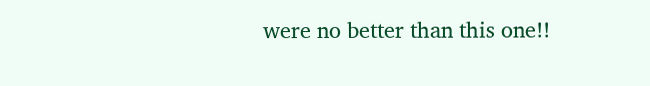were no better than this one!!